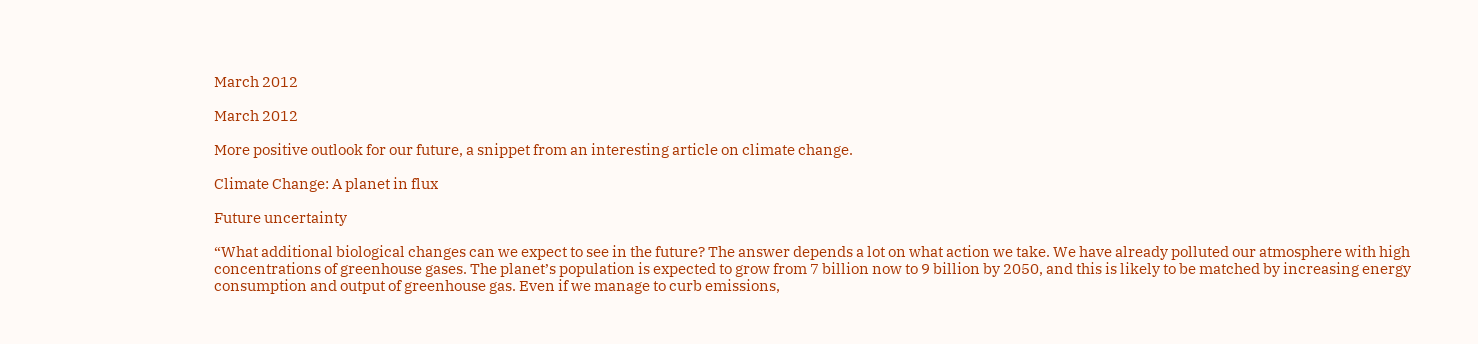March 2012

March 2012

More positive outlook for our future, a snippet from an interesting article on climate change.

Climate Change: A planet in flux

Future uncertainty

“What additional biological changes can we expect to see in the future? The answer depends a lot on what action we take. We have already polluted our atmosphere with high concentrations of greenhouse gases. The planet’s population is expected to grow from 7 billion now to 9 billion by 2050, and this is likely to be matched by increasing energy consumption and output of greenhouse gas. Even if we manage to curb emissions,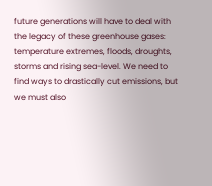future generations will have to deal with the legacy of these greenhouse gases: temperature extremes, floods, droughts, storms and rising sea-level. We need to find ways to drastically cut emissions, but we must also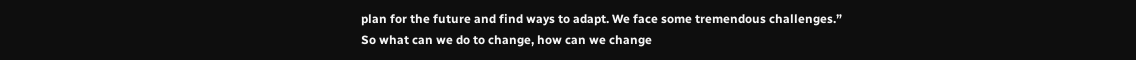plan for the future and find ways to adapt. We face some tremendous challenges.”
So what can we do to change, how can we change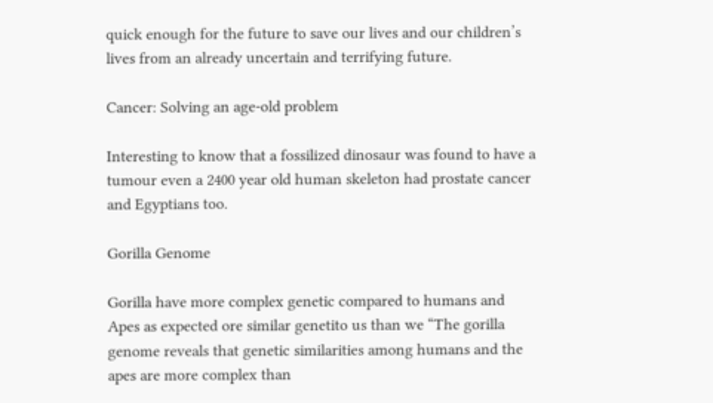quick enough for the future to save our lives and our children’s lives from an already uncertain and terrifying future.

Cancer: Solving an age-old problem

Interesting to know that a fossilized dinosaur was found to have a tumour even a 2400 year old human skeleton had prostate cancer and Egyptians too.

Gorilla Genome

Gorilla have more complex genetic compared to humans and Apes as expected ore similar genetito us than we “The gorilla genome reveals that genetic similarities among humans and the apes are more complex than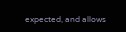expected, and allows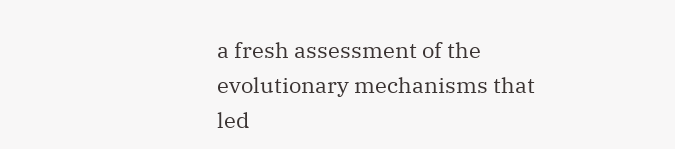a fresh assessment of the evolutionary mechanisms that led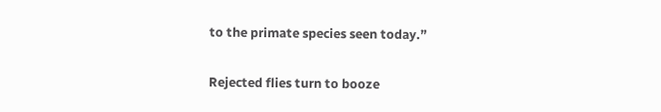to the primate species seen today.”

Rejected flies turn to booze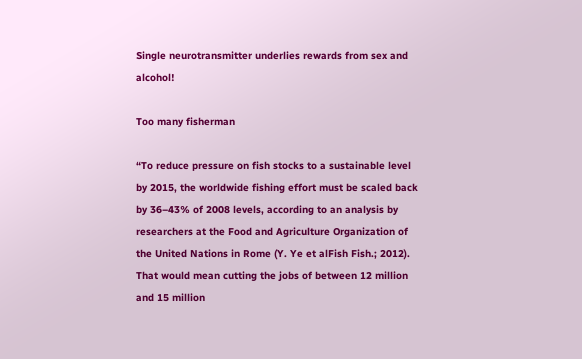Single neurotransmitter underlies rewards from sex and alcohol!

Too many fisherman

“To reduce pressure on fish stocks to a sustainable level by 2015, the worldwide fishing effort must be scaled back by 36–43% of 2008 levels, according to an analysis by researchers at the Food and Agriculture Organization of the United Nations in Rome (Y. Ye et alFish Fish.; 2012). That would mean cutting the jobs of between 12 million and 15 million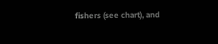fishers (see chart), and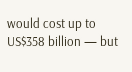would cost up to US$358 billion — but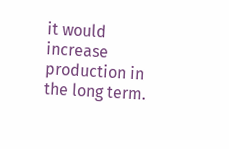it would increase production in the long term.